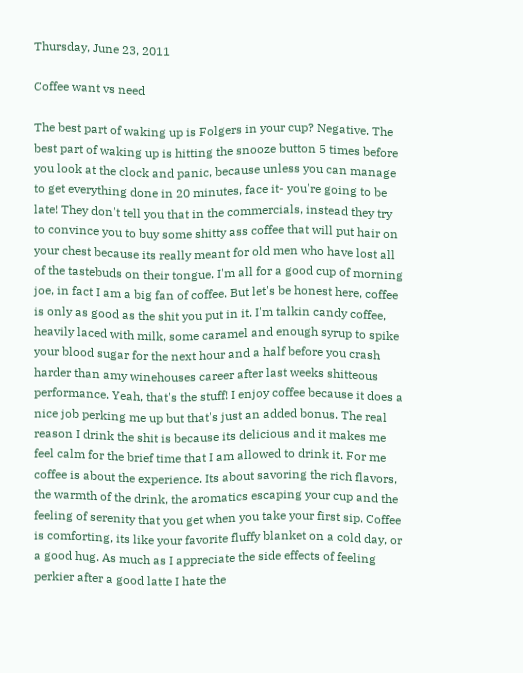Thursday, June 23, 2011

Coffee want vs need

The best part of waking up is Folgers in your cup? Negative. The best part of waking up is hitting the snooze button 5 times before you look at the clock and panic, because unless you can manage to get everything done in 20 minutes, face it- you're going to be late! They don't tell you that in the commercials, instead they try to convince you to buy some shitty ass coffee that will put hair on your chest because its really meant for old men who have lost all of the tastebuds on their tongue. I'm all for a good cup of morning joe, in fact I am a big fan of coffee. But let's be honest here, coffee is only as good as the shit you put in it. I'm talkin candy coffee, heavily laced with milk, some caramel and enough syrup to spike your blood sugar for the next hour and a half before you crash harder than amy winehouses career after last weeks shitteous performance. Yeah, that's the stuff! I enjoy coffee because it does a nice job perking me up but that's just an added bonus. The real reason I drink the shit is because its delicious and it makes me feel calm for the brief time that I am allowed to drink it. For me coffee is about the experience. Its about savoring the rich flavors, the warmth of the drink, the aromatics escaping your cup and the feeling of serenity that you get when you take your first sip. Coffee is comforting, its like your favorite fluffy blanket on a cold day, or a good hug. As much as I appreciate the side effects of feeling perkier after a good latte I hate the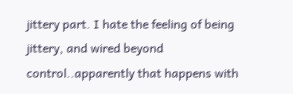jittery part. I hate the feeling of being jittery, and wired beyond control..apparently that happens with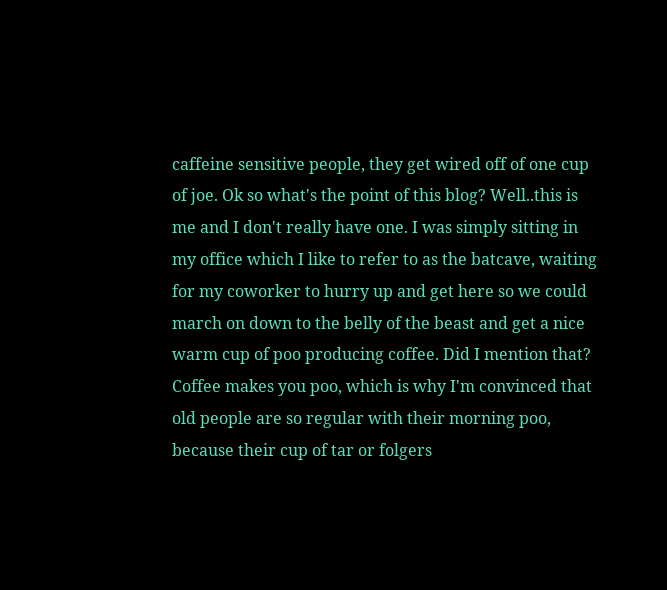caffeine sensitive people, they get wired off of one cup of joe. Ok so what's the point of this blog? Well..this is me and I don't really have one. I was simply sitting in my office which I like to refer to as the batcave, waiting for my coworker to hurry up and get here so we could march on down to the belly of the beast and get a nice warm cup of poo producing coffee. Did I mention that? Coffee makes you poo, which is why I'm convinced that old people are so regular with their morning poo, because their cup of tar or folgers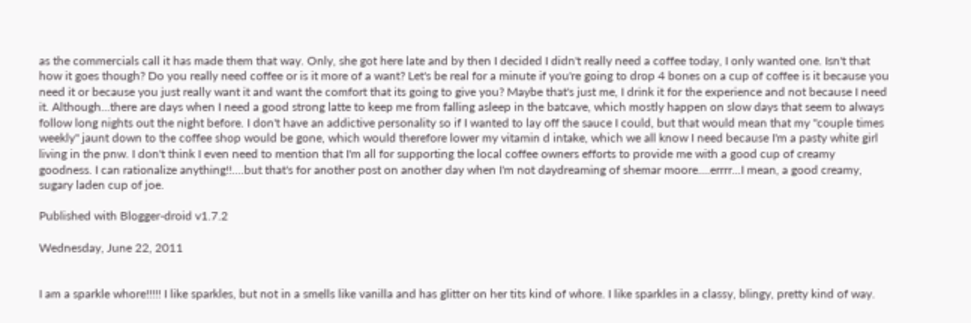as the commercials call it has made them that way. Only, she got here late and by then I decided I didn't really need a coffee today, I only wanted one. Isn't that how it goes though? Do you really need coffee or is it more of a want? Let's be real for a minute if you're going to drop 4 bones on a cup of coffee is it because you need it or because you just really want it and want the comfort that its going to give you? Maybe that's just me, I drink it for the experience and not because I need it. Although...there are days when I need a good strong latte to keep me from falling asleep in the batcave, which mostly happen on slow days that seem to always follow long nights out the night before. I don't have an addictive personality so if I wanted to lay off the sauce I could, but that would mean that my "couple times weekly" jaunt down to the coffee shop would be gone, which would therefore lower my vitamin d intake, which we all know I need because I'm a pasty white girl living in the pnw. I don't think I even need to mention that I'm all for supporting the local coffee owners efforts to provide me with a good cup of creamy goodness. I can rationalize anything!!....but that's for another post on another day when I'm not daydreaming of shemar moore....errrr...I mean, a good creamy, sugary laden cup of joe.

Published with Blogger-droid v1.7.2

Wednesday, June 22, 2011


I am a sparkle whore!!!!! I like sparkles, but not in a smells like vanilla and has glitter on her tits kind of whore. I like sparkles in a classy, blingy, pretty kind of way.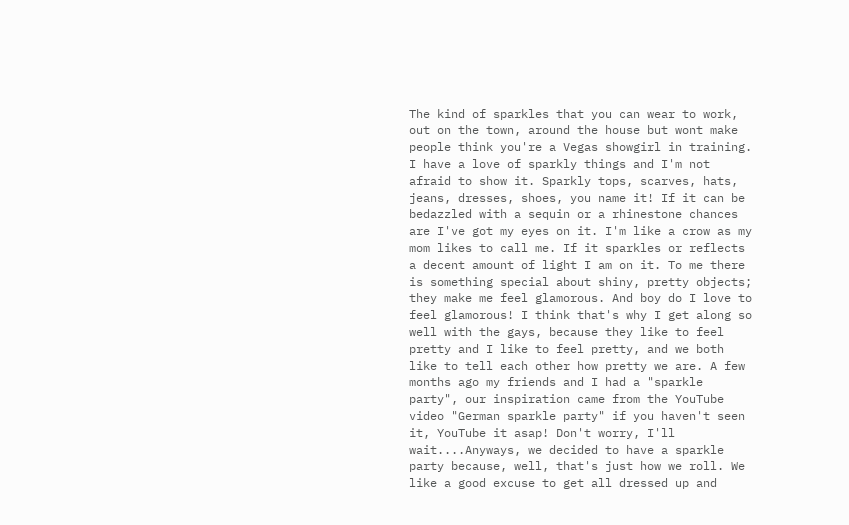The kind of sparkles that you can wear to work, out on the town, around the house but wont make people think you're a Vegas showgirl in training. I have a love of sparkly things and I'm not afraid to show it. Sparkly tops, scarves, hats, jeans, dresses, shoes, you name it! If it can be bedazzled with a sequin or a rhinestone chances are I've got my eyes on it. I'm like a crow as my mom likes to call me. If it sparkles or reflects a decent amount of light I am on it. To me there is something special about shiny, pretty objects; they make me feel glamorous. And boy do I love to feel glamorous! I think that's why I get along so well with the gays, because they like to feel pretty and I like to feel pretty, and we both like to tell each other how pretty we are. A few months ago my friends and I had a "sparkle party", our inspiration came from the YouTube video "German sparkle party" if you haven't seen it, YouTube it asap! Don't worry, I'll wait....Anyways, we decided to have a sparkle party because, well, that's just how we roll. We like a good excuse to get all dressed up and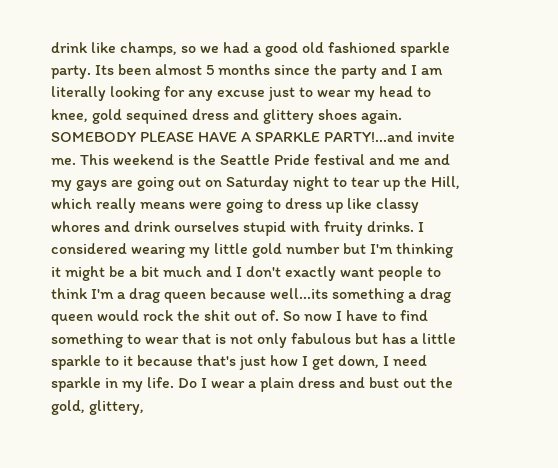drink like champs, so we had a good old fashioned sparkle party. Its been almost 5 months since the party and I am literally looking for any excuse just to wear my head to knee, gold sequined dress and glittery shoes again. SOMEBODY PLEASE HAVE A SPARKLE PARTY!...and invite me. This weekend is the Seattle Pride festival and me and my gays are going out on Saturday night to tear up the Hill, which really means were going to dress up like classy whores and drink ourselves stupid with fruity drinks. I considered wearing my little gold number but I'm thinking it might be a bit much and I don't exactly want people to think I'm a drag queen because well...its something a drag queen would rock the shit out of. So now I have to find something to wear that is not only fabulous but has a little sparkle to it because that's just how I get down, I need sparkle in my life. Do I wear a plain dress and bust out the gold, glittery,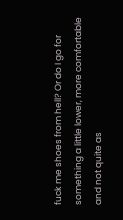fuck me shoes from hell? Or do I go for something a little lower, more comfortable and not quite as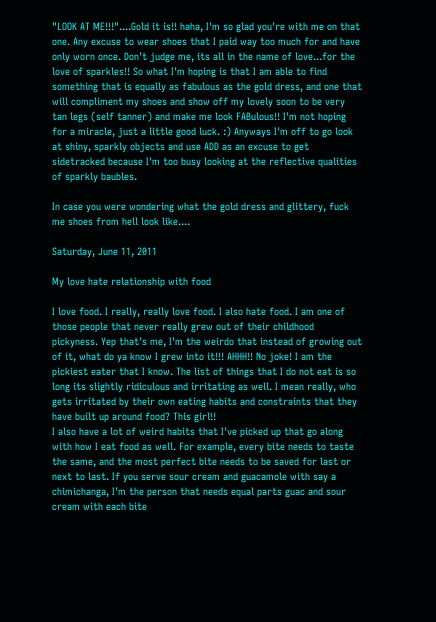"LOOK AT ME!!!"....Gold it is!! haha, I'm so glad you're with me on that one. Any excuse to wear shoes that I paid way too much for and have only worn once. Don't judge me, its all in the name of love...for the love of sparkles!! So what I'm hoping is that I am able to find something that is equally as fabulous as the gold dress, and one that will compliment my shoes and show off my lovely soon to be very tan legs (self tanner) and make me look FABulous!! I'm not hoping for a miracle, just a little good luck. :) Anyways I'm off to go look at shiny, sparkly objects and use ADD as an excuse to get sidetracked because I'm too busy looking at the reflective qualities of sparkly baubles.

In case you were wondering what the gold dress and glittery, fuck me shoes from hell look like....

Saturday, June 11, 2011

My love hate relationship with food

I love food. I really, really love food. I also hate food. I am one of those people that never really grew out of their childhood pickyness. Yep that's me, I'm the weirdo that instead of growing out of it, what do ya know I grew into it!!! AHHH!! No joke! I am the pickiest eater that I know. The list of things that I do not eat is so long its slightly ridiculous and irritating as well. I mean really, who gets irritated by their own eating habits and constraints that they have built up around food? This girl!!
I also have a lot of weird habits that I've picked up that go along with how I eat food as well. For example, every bite needs to taste the same, and the most perfect bite needs to be saved for last or next to last. If you serve sour cream and guacamole with say a chimichanga, I'm the person that needs equal parts guac and sour cream with each bite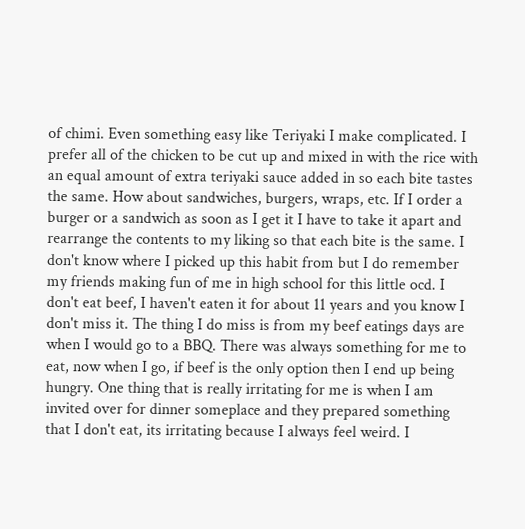of chimi. Even something easy like Teriyaki I make complicated. I prefer all of the chicken to be cut up and mixed in with the rice with an equal amount of extra teriyaki sauce added in so each bite tastes the same. How about sandwiches, burgers, wraps, etc. If I order a burger or a sandwich as soon as I get it I have to take it apart and rearrange the contents to my liking so that each bite is the same. I don't know where I picked up this habit from but I do remember my friends making fun of me in high school for this little ocd. I don't eat beef, I haven't eaten it for about 11 years and you know I don't miss it. The thing I do miss is from my beef eatings days are when I would go to a BBQ. There was always something for me to eat, now when I go, if beef is the only option then I end up being hungry. One thing that is really irritating for me is when I am invited over for dinner someplace and they prepared something that I don't eat, its irritating because I always feel weird. I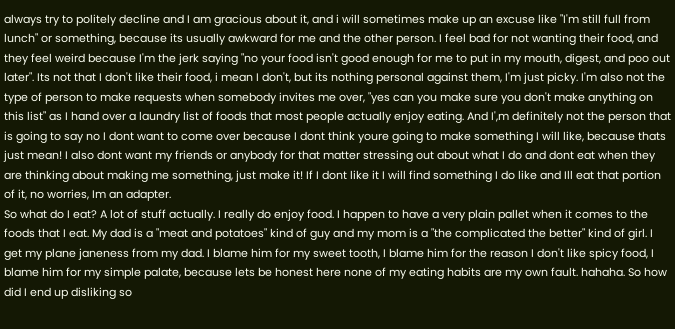always try to politely decline and I am gracious about it, and i will sometimes make up an excuse like "I'm still full from lunch" or something, because its usually awkward for me and the other person. I feel bad for not wanting their food, and they feel weird because I'm the jerk saying "no your food isn't good enough for me to put in my mouth, digest, and poo out later". Its not that I don't like their food, i mean I don't, but its nothing personal against them, I'm just picky. I'm also not the type of person to make requests when somebody invites me over, "yes can you make sure you don't make anything on this list" as I hand over a laundry list of foods that most people actually enjoy eating. And I',m definitely not the person that is going to say no I dont want to come over because I dont think youre going to make something I will like, because thats just mean! I also dont want my friends or anybody for that matter stressing out about what I do and dont eat when they are thinking about making me something, just make it! If I dont like it I will find something I do like and Ill eat that portion of it, no worries, Im an adapter.
So what do I eat? A lot of stuff actually. I really do enjoy food. I happen to have a very plain pallet when it comes to the foods that I eat. My dad is a "meat and potatoes" kind of guy and my mom is a "the complicated the better" kind of girl. I get my plane janeness from my dad. I blame him for my sweet tooth, I blame him for the reason I don't like spicy food, I blame him for my simple palate, because lets be honest here none of my eating habits are my own fault. hahaha. So how did I end up disliking so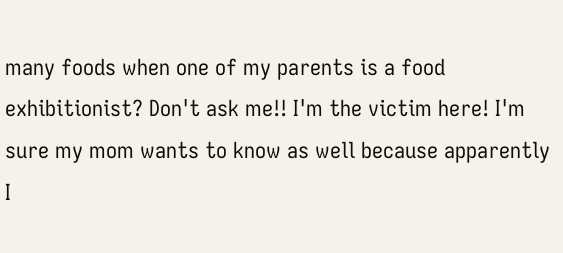many foods when one of my parents is a food exhibitionist? Don't ask me!! I'm the victim here! I'm sure my mom wants to know as well because apparently I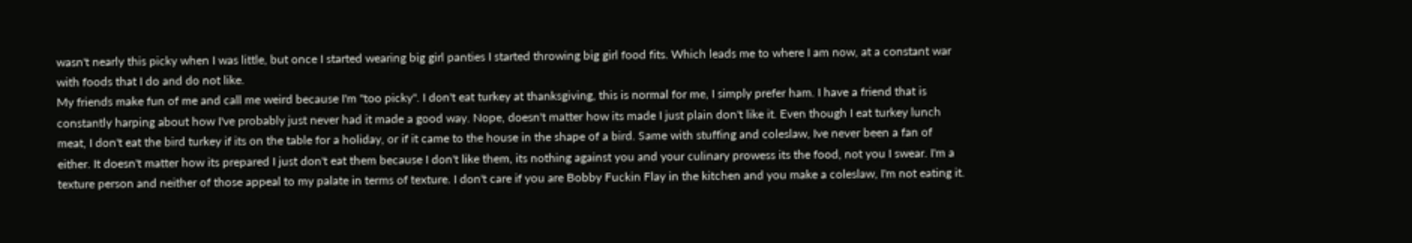wasn't nearly this picky when I was little, but once I started wearing big girl panties I started throwing big girl food fits. Which leads me to where I am now, at a constant war with foods that I do and do not like.
My friends make fun of me and call me weird because I'm "too picky". I don't eat turkey at thanksgiving, this is normal for me, I simply prefer ham. I have a friend that is constantly harping about how I've probably just never had it made a good way. Nope, doesn't matter how its made I just plain don't like it. Even though I eat turkey lunch meat, I don't eat the bird turkey if its on the table for a holiday, or if it came to the house in the shape of a bird. Same with stuffing and coleslaw, Ive never been a fan of either. It doesn't matter how its prepared I just don't eat them because I don't like them, its nothing against you and your culinary prowess its the food, not you I swear. I'm a texture person and neither of those appeal to my palate in terms of texture. I don't care if you are Bobby Fuckin Flay in the kitchen and you make a coleslaw, I'm not eating it.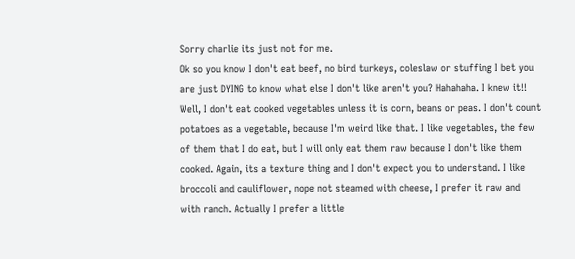Sorry charlie its just not for me.
Ok so you know I don't eat beef, no bird turkeys, coleslaw or stuffing I bet you are just DYING to know what else I don't like aren't you? Hahahaha. I knew it!! Well, I don't eat cooked vegetables unless it is corn, beans or peas. I don't count potatoes as a vegetable, because I'm weird like that. I like vegetables, the few of them that I do eat, but I will only eat them raw because I don't like them cooked. Again, its a texture thing and I don't expect you to understand. I like broccoli and cauliflower, nope not steamed with cheese, I prefer it raw and with ranch. Actually I prefer a little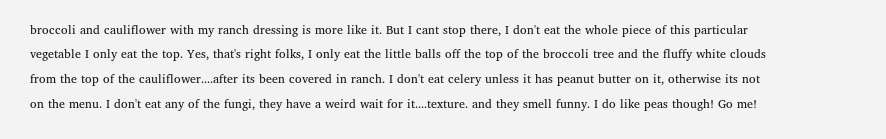broccoli and cauliflower with my ranch dressing is more like it. But I cant stop there, I don't eat the whole piece of this particular vegetable I only eat the top. Yes, that's right folks, I only eat the little balls off the top of the broccoli tree and the fluffy white clouds from the top of the cauliflower....after its been covered in ranch. I don't eat celery unless it has peanut butter on it, otherwise its not on the menu. I don't eat any of the fungi, they have a weird wait for it....texture. and they smell funny. I do like peas though! Go me!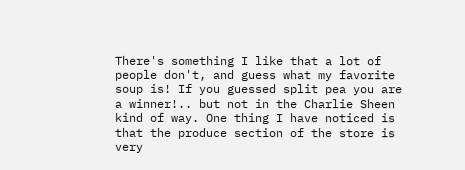There's something I like that a lot of people don't, and guess what my favorite soup is! If you guessed split pea you are a winner!.. but not in the Charlie Sheen kind of way. One thing I have noticed is that the produce section of the store is very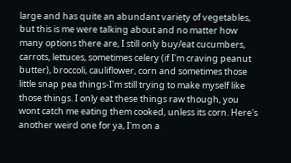large and has quite an abundant variety of vegetables, but this is me were talking about and no matter how many options there are, I still only buy/eat cucumbers, carrots, lettuces, sometimes celery (if I'm craving peanut butter), broccoli, cauliflower, corn and sometimes those little snap pea things-I'm still trying to make myself like those things. I only eat these things raw though, you wont catch me eating them cooked, unless its corn. Here's another weird one for ya, I'm on a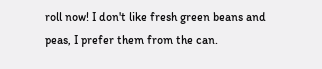roll now! I don't like fresh green beans and peas, I prefer them from the can.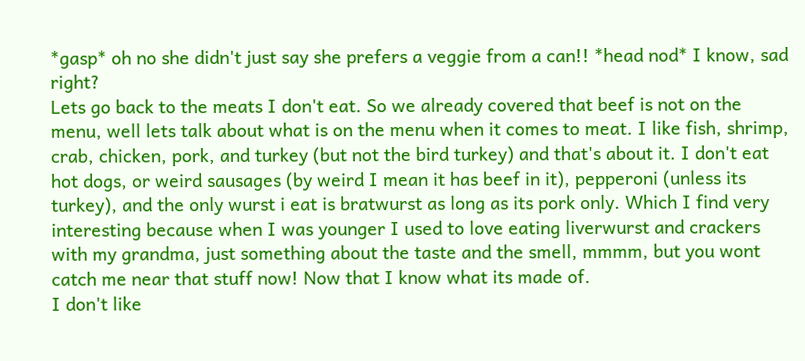*gasp* oh no she didn't just say she prefers a veggie from a can!! *head nod* I know, sad right?
Lets go back to the meats I don't eat. So we already covered that beef is not on the menu, well lets talk about what is on the menu when it comes to meat. I like fish, shrimp, crab, chicken, pork, and turkey (but not the bird turkey) and that's about it. I don't eat hot dogs, or weird sausages (by weird I mean it has beef in it), pepperoni (unless its turkey), and the only wurst i eat is bratwurst as long as its pork only. Which I find very interesting because when I was younger I used to love eating liverwurst and crackers with my grandma, just something about the taste and the smell, mmmm, but you wont catch me near that stuff now! Now that I know what its made of.
I don't like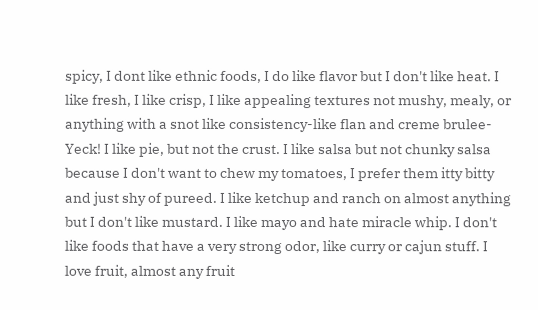spicy, I dont like ethnic foods, I do like flavor but I don't like heat. I like fresh, I like crisp, I like appealing textures not mushy, mealy, or anything with a snot like consistency-like flan and creme brulee-Yeck! I like pie, but not the crust. I like salsa but not chunky salsa because I don't want to chew my tomatoes, I prefer them itty bitty and just shy of pureed. I like ketchup and ranch on almost anything but I don't like mustard. I like mayo and hate miracle whip. I don't like foods that have a very strong odor, like curry or cajun stuff. I love fruit, almost any fruit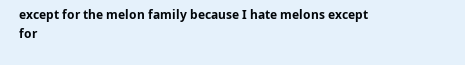except for the melon family because I hate melons except for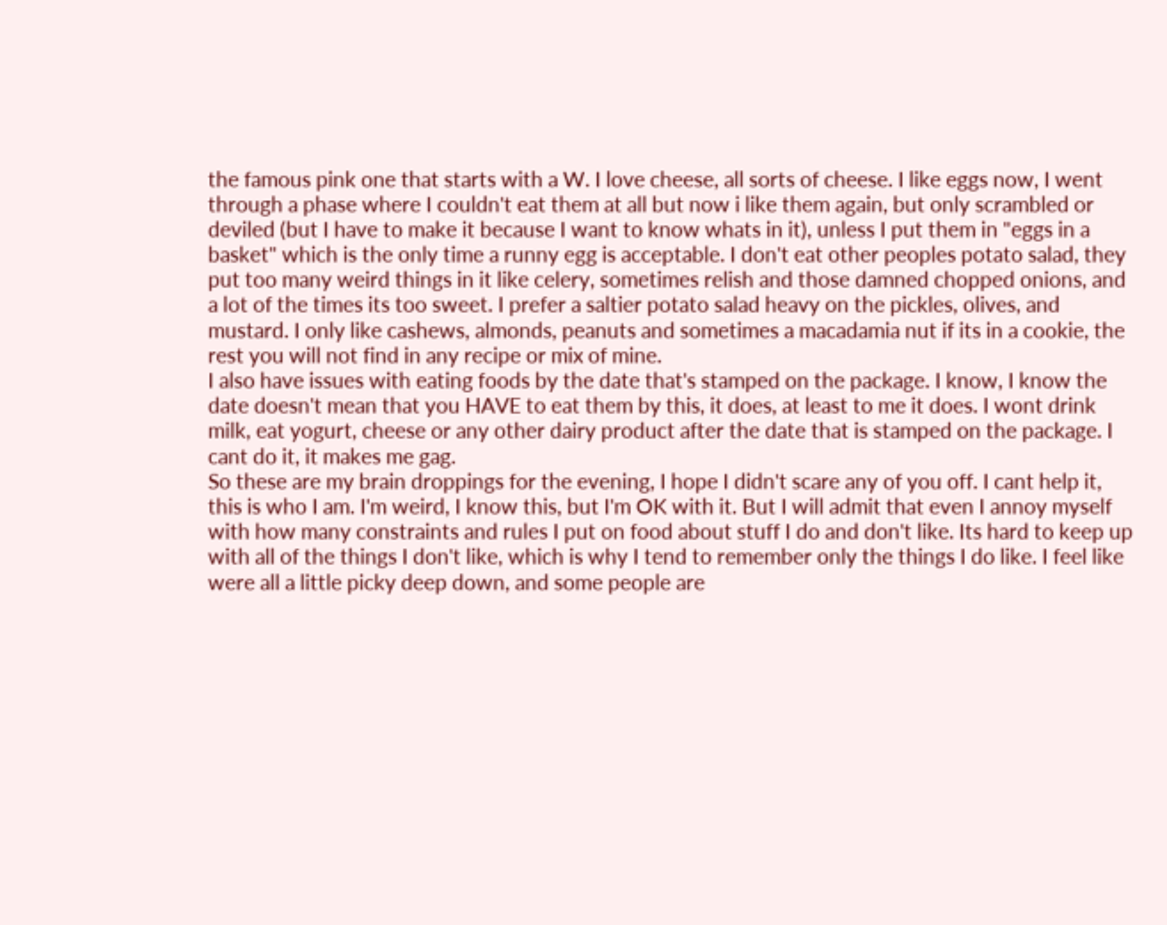the famous pink one that starts with a W. I love cheese, all sorts of cheese. I like eggs now, I went through a phase where I couldn't eat them at all but now i like them again, but only scrambled or deviled (but I have to make it because I want to know whats in it), unless I put them in "eggs in a basket" which is the only time a runny egg is acceptable. I don't eat other peoples potato salad, they put too many weird things in it like celery, sometimes relish and those damned chopped onions, and a lot of the times its too sweet. I prefer a saltier potato salad heavy on the pickles, olives, and mustard. I only like cashews, almonds, peanuts and sometimes a macadamia nut if its in a cookie, the rest you will not find in any recipe or mix of mine.
I also have issues with eating foods by the date that's stamped on the package. I know, I know the date doesn't mean that you HAVE to eat them by this, it does, at least to me it does. I wont drink milk, eat yogurt, cheese or any other dairy product after the date that is stamped on the package. I cant do it, it makes me gag.
So these are my brain droppings for the evening, I hope I didn't scare any of you off. I cant help it, this is who I am. I'm weird, I know this, but I'm OK with it. But I will admit that even I annoy myself with how many constraints and rules I put on food about stuff I do and don't like. Its hard to keep up with all of the things I don't like, which is why I tend to remember only the things I do like. I feel like were all a little picky deep down, and some people are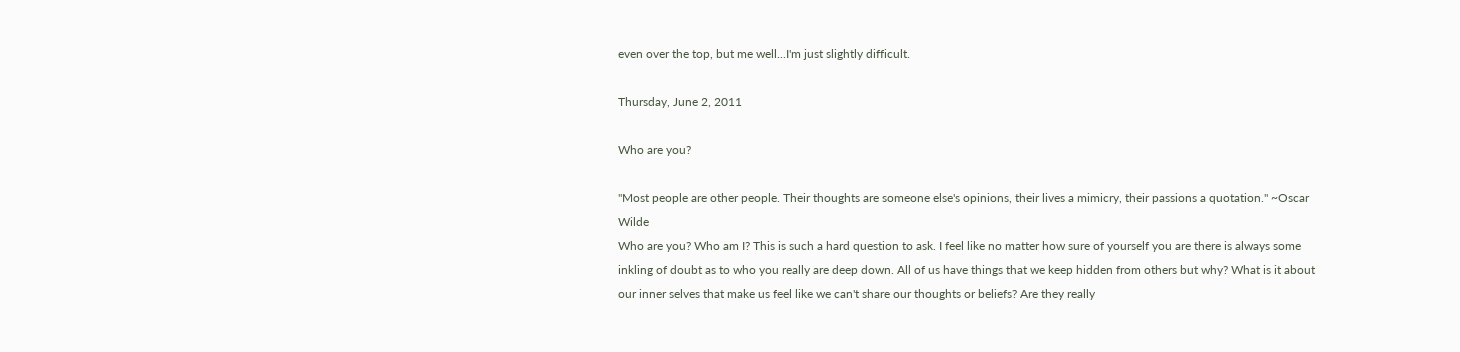even over the top, but me well...I'm just slightly difficult.

Thursday, June 2, 2011

Who are you?

"Most people are other people. Their thoughts are someone else's opinions, their lives a mimicry, their passions a quotation." ~Oscar Wilde
Who are you? Who am I? This is such a hard question to ask. I feel like no matter how sure of yourself you are there is always some inkling of doubt as to who you really are deep down. All of us have things that we keep hidden from others but why? What is it about our inner selves that make us feel like we can't share our thoughts or beliefs? Are they really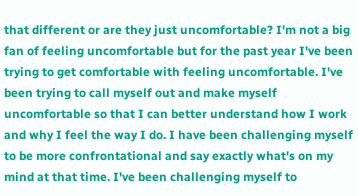that different or are they just uncomfortable? I'm not a big fan of feeling uncomfortable but for the past year I've been trying to get comfortable with feeling uncomfortable. I've been trying to call myself out and make myself uncomfortable so that I can better understand how I work and why I feel the way I do. I have been challenging myself to be more confrontational and say exactly what's on my mind at that time. I've been challenging myself to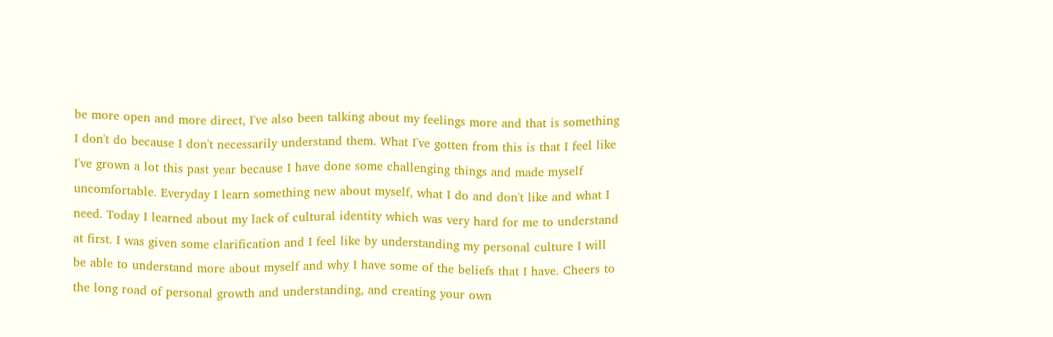be more open and more direct, I've also been talking about my feelings more and that is something I don't do because I don't necessarily understand them. What I've gotten from this is that I feel like I've grown a lot this past year because I have done some challenging things and made myself uncomfortable. Everyday I learn something new about myself, what I do and don't like and what I need. Today I learned about my lack of cultural identity which was very hard for me to understand at first. I was given some clarification and I feel like by understanding my personal culture I will be able to understand more about myself and why I have some of the beliefs that I have. Cheers to the long road of personal growth and understanding, and creating your own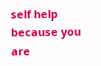self help because you are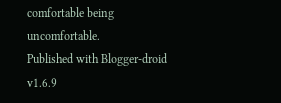comfortable being uncomfortable.
Published with Blogger-droid v1.6.9